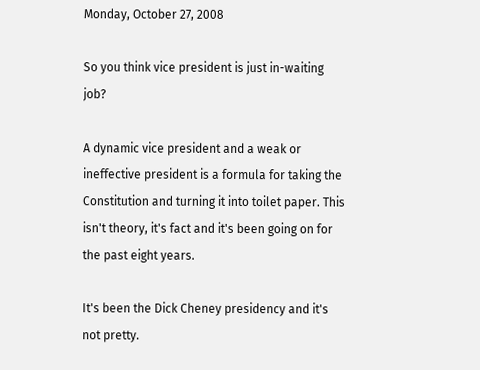Monday, October 27, 2008

So you think vice president is just in-waiting job?

A dynamic vice president and a weak or ineffective president is a formula for taking the Constitution and turning it into toilet paper. This isn't theory, it's fact and it's been going on for the past eight years.

It's been the Dick Cheney presidency and it's not pretty.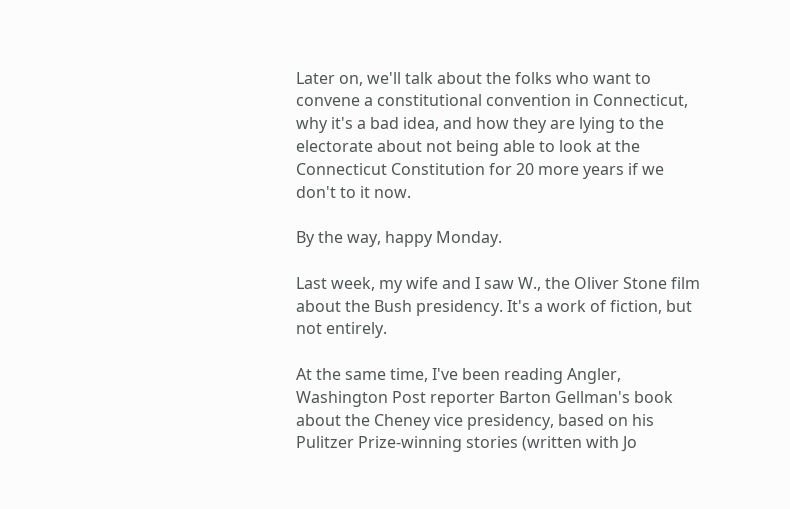Later on, we'll talk about the folks who want to convene a constitutional convention in Connecticut, why it's a bad idea, and how they are lying to the electorate about not being able to look at the Connecticut Constitution for 20 more years if we don't to it now.

By the way, happy Monday.

Last week, my wife and I saw W., the Oliver Stone film about the Bush presidency. It's a work of fiction, but not entirely.

At the same time, I've been reading Angler, Washington Post reporter Barton Gellman's book about the Cheney vice presidency, based on his  Pulitzer Prize-winning stories (written with Jo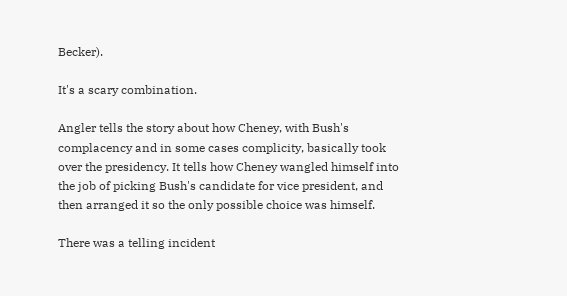Becker).

It's a scary combination.

Angler tells the story about how Cheney, with Bush's complacency and in some cases complicity, basically took over the presidency. It tells how Cheney wangled himself into the job of picking Bush's candidate for vice president, and then arranged it so the only possible choice was himself.

There was a telling incident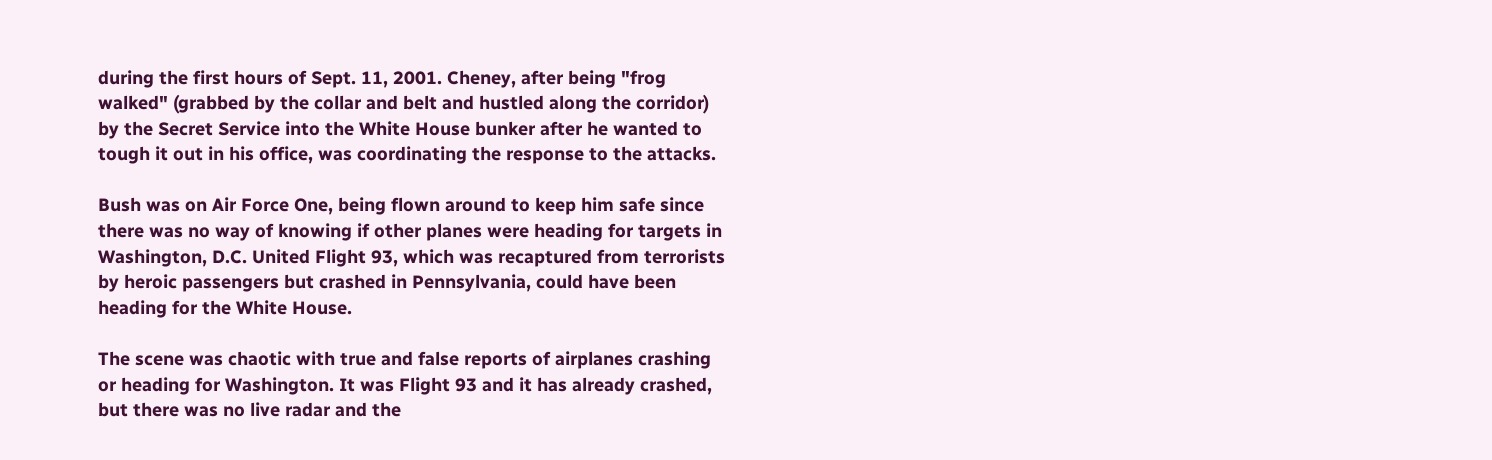during the first hours of Sept. 11, 2001. Cheney, after being "frog walked" (grabbed by the collar and belt and hustled along the corridor) by the Secret Service into the White House bunker after he wanted to tough it out in his office, was coordinating the response to the attacks.

Bush was on Air Force One, being flown around to keep him safe since there was no way of knowing if other planes were heading for targets in Washington, D.C. United Flight 93, which was recaptured from terrorists by heroic passengers but crashed in Pennsylvania, could have been heading for the White House.

The scene was chaotic with true and false reports of airplanes crashing or heading for Washington. It was Flight 93 and it has already crashed, but there was no live radar and the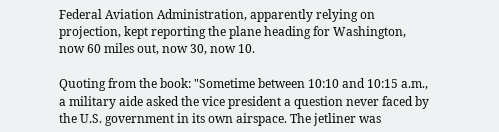Federal Aviation Administration, apparently relying on projection, kept reporting the plane heading for Washington, now 60 miles out, now 30, now 10.

Quoting from the book: "Sometime between 10:10 and 10:15 a.m., a military aide asked the vice president a question never faced by the U.S. government in its own airspace. The jetliner was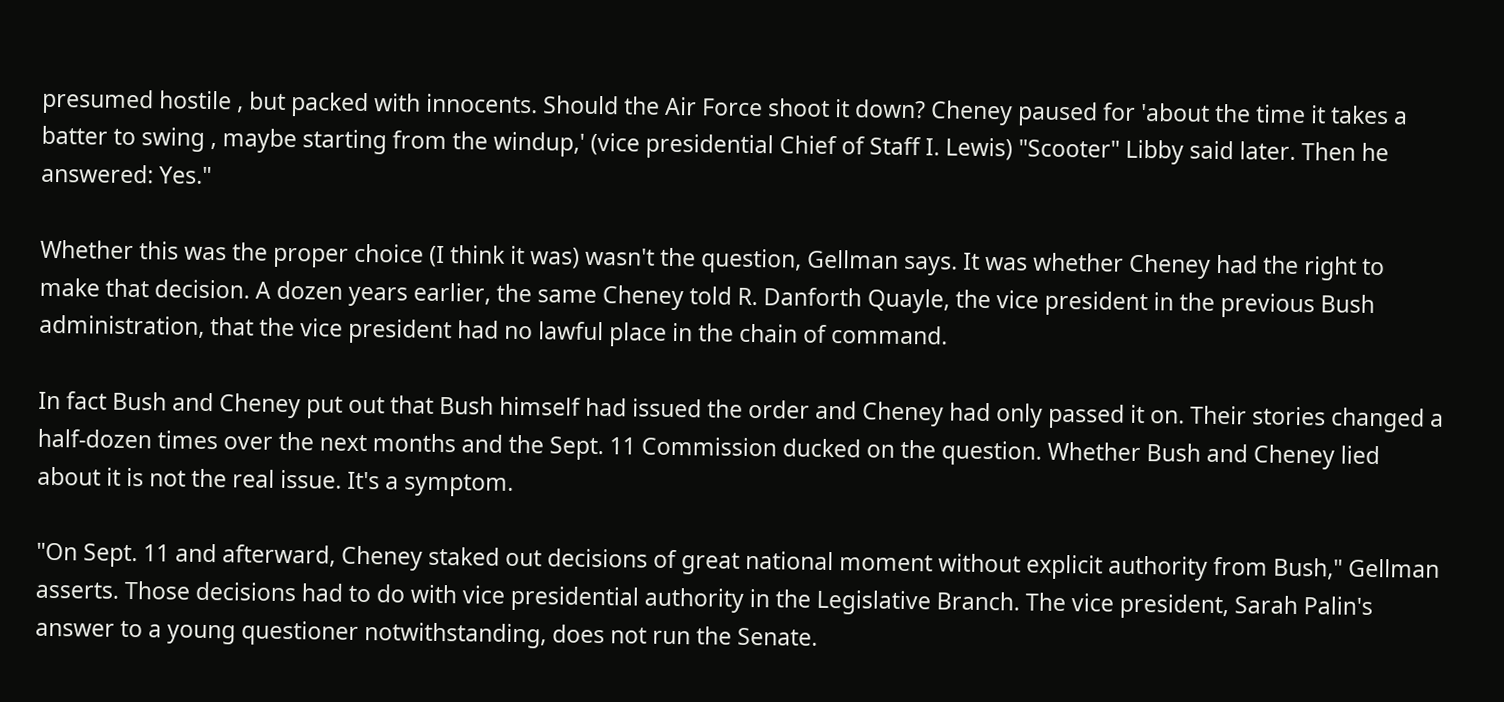presumed hostile , but packed with innocents. Should the Air Force shoot it down? Cheney paused for 'about the time it takes a batter to swing , maybe starting from the windup,' (vice presidential Chief of Staff I. Lewis) "Scooter" Libby said later. Then he answered: Yes."

Whether this was the proper choice (I think it was) wasn't the question, Gellman says. It was whether Cheney had the right to make that decision. A dozen years earlier, the same Cheney told R. Danforth Quayle, the vice president in the previous Bush administration, that the vice president had no lawful place in the chain of command.

In fact Bush and Cheney put out that Bush himself had issued the order and Cheney had only passed it on. Their stories changed a half-dozen times over the next months and the Sept. 11 Commission ducked on the question. Whether Bush and Cheney lied about it is not the real issue. It's a symptom.

"On Sept. 11 and afterward, Cheney staked out decisions of great national moment without explicit authority from Bush," Gellman asserts. Those decisions had to do with vice presidential authority in the Legislative Branch. The vice president, Sarah Palin's answer to a young questioner notwithstanding, does not run the Senate.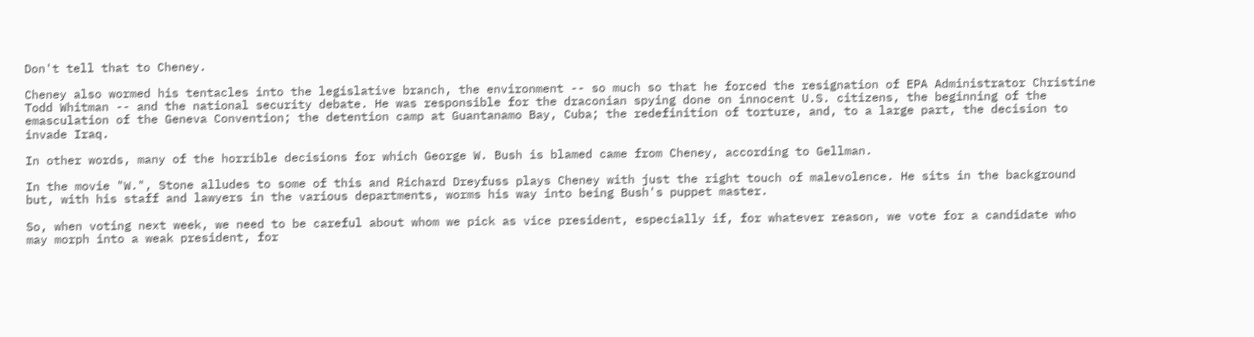Don't tell that to Cheney.

Cheney also wormed his tentacles into the legislative branch, the environment -- so much so that he forced the resignation of EPA Administrator Christine Todd Whitman -- and the national security debate. He was responsible for the draconian spying done on innocent U.S. citizens, the beginning of the emasculation of the Geneva Convention; the detention camp at Guantanamo Bay, Cuba; the redefinition of torture, and, to a large part, the decision to invade Iraq.

In other words, many of the horrible decisions for which George W. Bush is blamed came from Cheney, according to Gellman.

In the movie "W.", Stone alludes to some of this and Richard Dreyfuss plays Cheney with just the right touch of malevolence. He sits in the background but, with his staff and lawyers in the various departments, worms his way into being Bush's puppet master.

So, when voting next week, we need to be careful about whom we pick as vice president, especially if, for whatever reason, we vote for a candidate who may morph into a weak president, for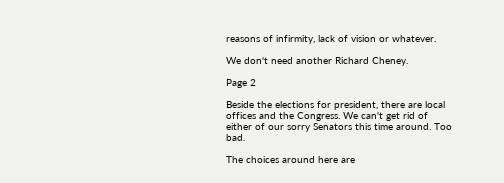reasons of infirmity, lack of vision or whatever.

We don't need another Richard Cheney.

Page 2

Beside the elections for president, there are local offices and the Congress. We can't get rid of either of our sorry Senators this time around. Too bad.

The choices around here are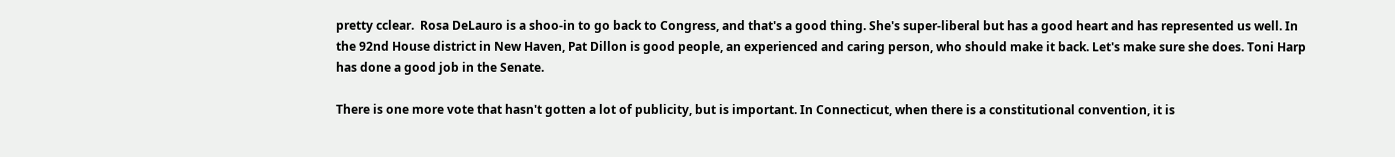pretty cclear.  Rosa DeLauro is a shoo-in to go back to Congress, and that's a good thing. She's super-liberal but has a good heart and has represented us well. In the 92nd House district in New Haven, Pat Dillon is good people, an experienced and caring person, who should make it back. Let's make sure she does. Toni Harp has done a good job in the Senate.

There is one more vote that hasn't gotten a lot of publicity, but is important. In Connecticut, when there is a constitutional convention, it is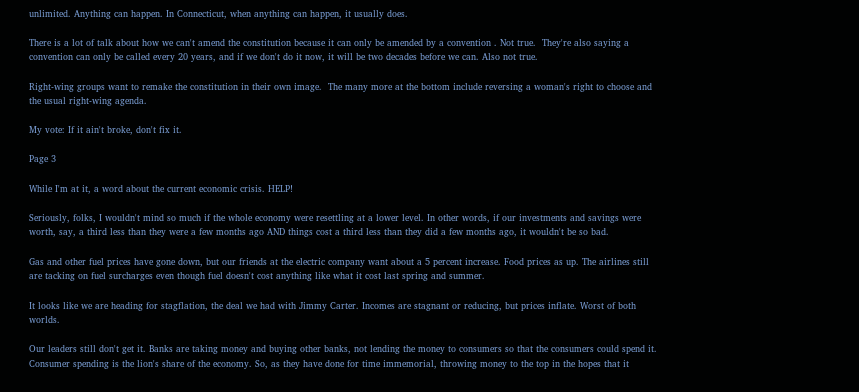unlimited. Anything can happen. In Connecticut, when anything can happen, it usually does.

There is a lot of talk about how we can't amend the constitution because it can only be amended by a convention . Not true.  They're also saying a convention can only be called every 20 years, and if we don't do it now, it will be two decades before we can. Also not true.

Right-wing groups want to remake the constitution in their own image.  The many more at the bottom include reversing a woman's right to choose and the usual right-wing agenda.

My vote: If it ain't broke, don't fix it.

Page 3

While I'm at it, a word about the current economic crisis. HELP!

Seriously, folks, I wouldn't mind so much if the whole economy were resettling at a lower level. In other words, if our investments and savings were worth, say, a third less than they were a few months ago AND things cost a third less than they did a few months ago, it wouldn't be so bad.

Gas and other fuel prices have gone down, but our friends at the electric company want about a 5 percent increase. Food prices as up. The airlines still are tacking on fuel surcharges even though fuel doesn't cost anything like what it cost last spring and summer.

It looks like we are heading for stagflation, the deal we had with Jimmy Carter. Incomes are stagnant or reducing, but prices inflate. Worst of both worlds.

Our leaders still don't get it. Banks are taking money and buying other banks, not lending the money to consumers so that the consumers could spend it. Consumer spending is the lion's share of the economy. So, as they have done for time immemorial, throwing money to the top in the hopes that it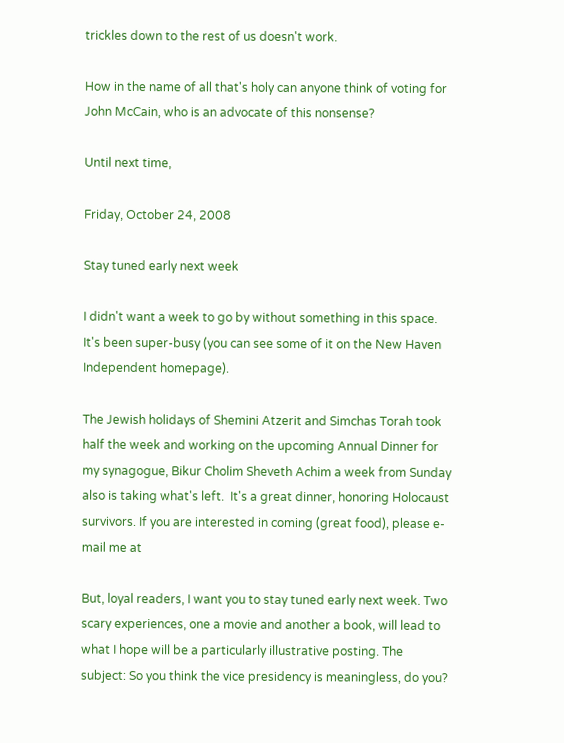trickles down to the rest of us doesn't work.

How in the name of all that's holy can anyone think of voting for John McCain, who is an advocate of this nonsense?

Until next time,

Friday, October 24, 2008

Stay tuned early next week

I didn't want a week to go by without something in this space. It's been super-busy (you can see some of it on the New Haven Independent homepage).

The Jewish holidays of Shemini Atzerit and Simchas Torah took half the week and working on the upcoming Annual Dinner for my synagogue, Bikur Cholim Sheveth Achim a week from Sunday also is taking what's left.  It's a great dinner, honoring Holocaust survivors. If you are interested in coming (great food), please e-mail me at

But, loyal readers, I want you to stay tuned early next week. Two scary experiences, one a movie and another a book, will lead to what I hope will be a particularly illustrative posting. The subject: So you think the vice presidency is meaningless, do you?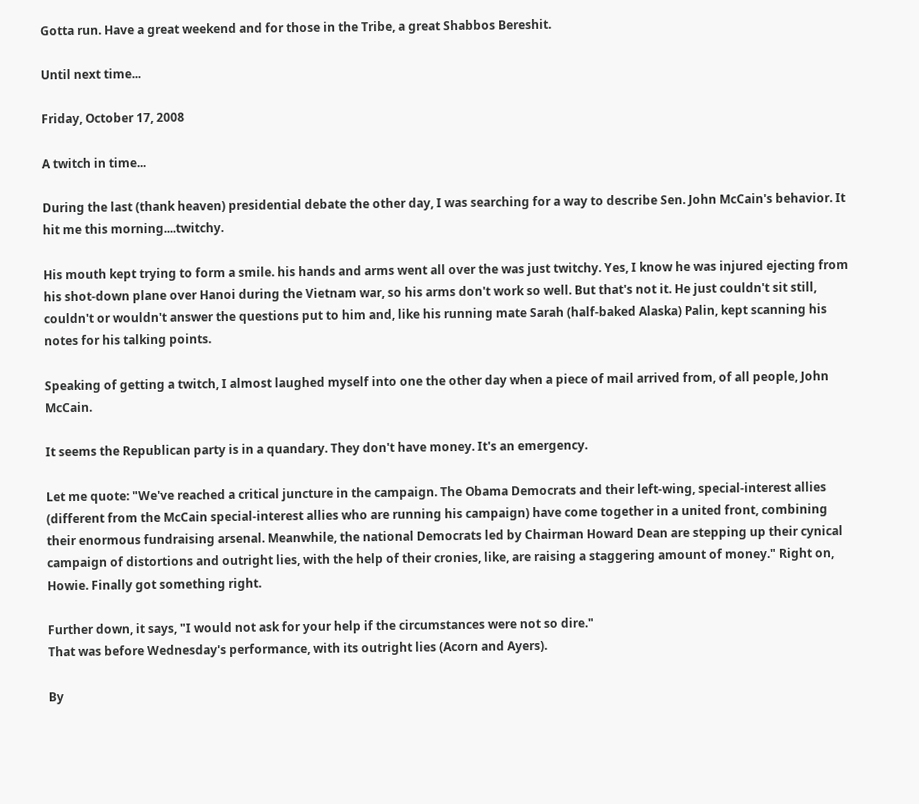Gotta run. Have a great weekend and for those in the Tribe, a great Shabbos Bereshit.

Until next time...

Friday, October 17, 2008

A twitch in time...

During the last (thank heaven) presidential debate the other day, I was searching for a way to describe Sen. John McCain's behavior. It hit me this morning....twitchy.

His mouth kept trying to form a smile. his hands and arms went all over the was just twitchy. Yes, I know he was injured ejecting from his shot-down plane over Hanoi during the Vietnam war, so his arms don't work so well. But that's not it. He just couldn't sit still, couldn't or wouldn't answer the questions put to him and, like his running mate Sarah (half-baked Alaska) Palin, kept scanning his notes for his talking points.

Speaking of getting a twitch, I almost laughed myself into one the other day when a piece of mail arrived from, of all people, John McCain.

It seems the Republican party is in a quandary. They don't have money. It's an emergency.

Let me quote: "We've reached a critical juncture in the campaign. The Obama Democrats and their left-wing, special-interest allies (different from the McCain special-interest allies who are running his campaign) have come together in a united front, combining their enormous fundraising arsenal. Meanwhile, the national Democrats led by Chairman Howard Dean are stepping up their cynical campaign of distortions and outright lies, with the help of their cronies, like, are raising a staggering amount of money." Right on, Howie. Finally got something right.

Further down, it says, "I would not ask for your help if the circumstances were not so dire."
That was before Wednesday's performance, with its outright lies (Acorn and Ayers).

By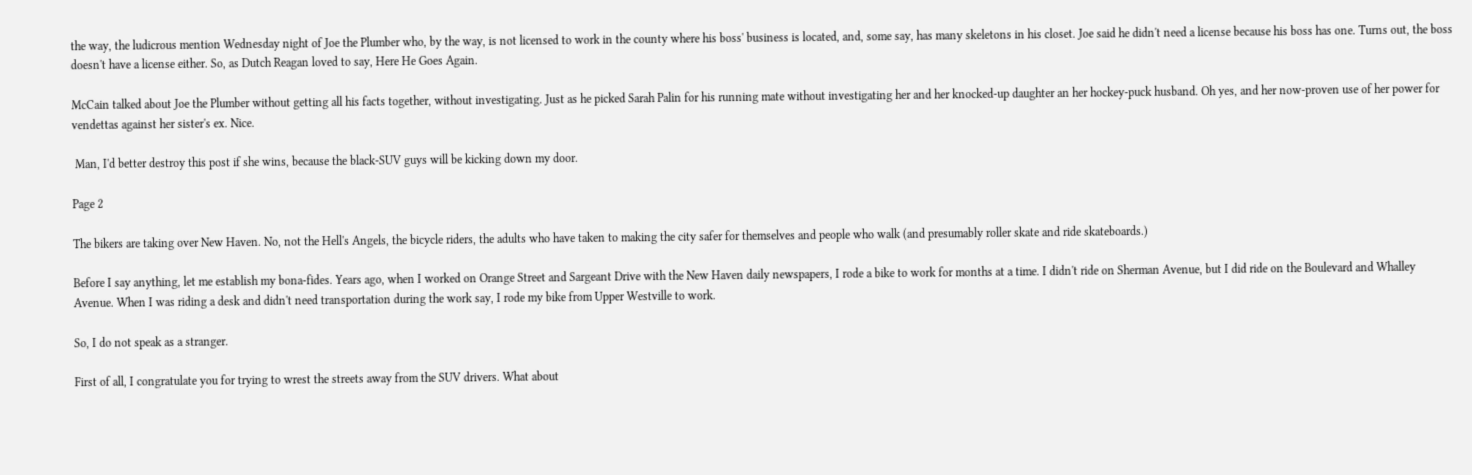the way, the ludicrous mention Wednesday night of Joe the Plumber who, by the way, is not licensed to work in the county where his boss' business is located, and, some say, has many skeletons in his closet. Joe said he didn't need a license because his boss has one. Turns out, the boss doesn't have a license either. So, as Dutch Reagan loved to say, Here He Goes Again.

McCain talked about Joe the Plumber without getting all his facts together, without investigating. Just as he picked Sarah Palin for his running mate without investigating her and her knocked-up daughter an her hockey-puck husband. Oh yes, and her now-proven use of her power for vendettas against her sister's ex. Nice.

 Man, I'd better destroy this post if she wins, because the black-SUV guys will be kicking down my door.

Page 2

The bikers are taking over New Haven. No, not the Hell's Angels, the bicycle riders, the adults who have taken to making the city safer for themselves and people who walk (and presumably roller skate and ride skateboards.)

Before I say anything, let me establish my bona-fides. Years ago, when I worked on Orange Street and Sargeant Drive with the New Haven daily newspapers, I rode a bike to work for months at a time. I didn't ride on Sherman Avenue, but I did ride on the Boulevard and Whalley Avenue. When I was riding a desk and didn't need transportation during the work say, I rode my bike from Upper Westville to work.

So, I do not speak as a stranger.

First of all, I congratulate you for trying to wrest the streets away from the SUV drivers. What about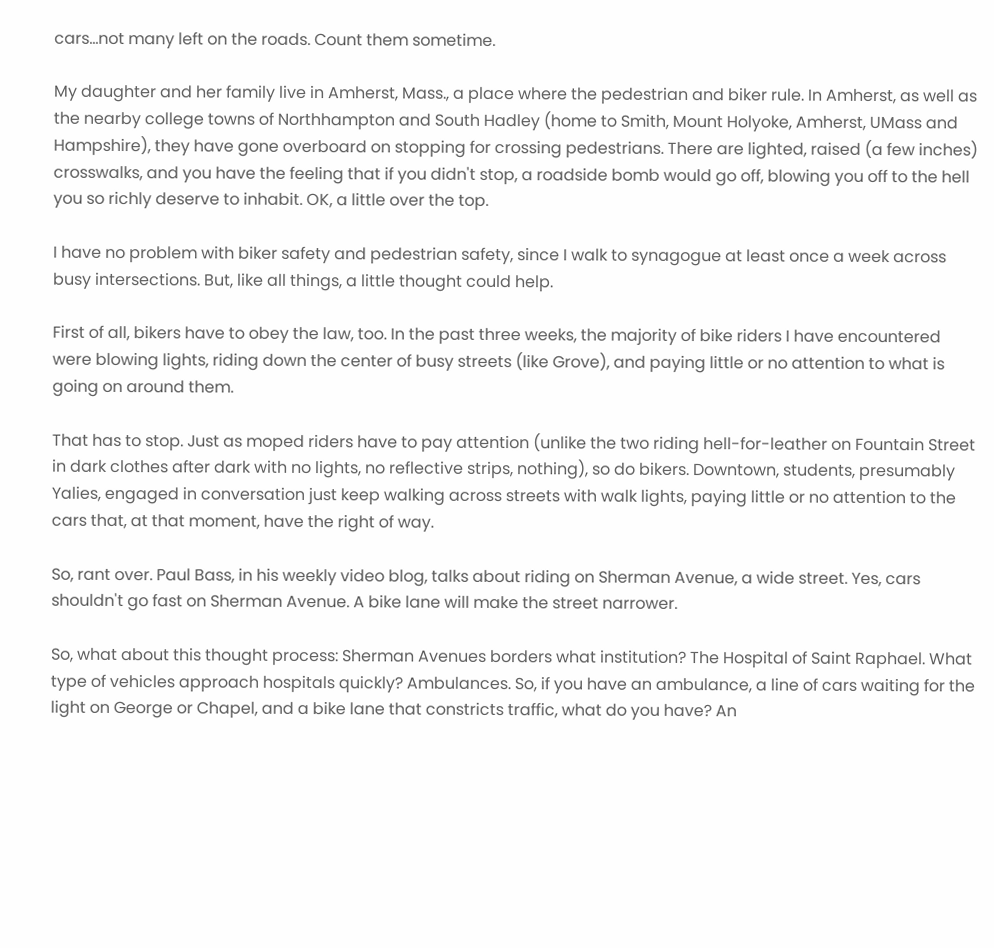cars...not many left on the roads. Count them sometime.

My daughter and her family live in Amherst, Mass., a place where the pedestrian and biker rule. In Amherst, as well as the nearby college towns of Northhampton and South Hadley (home to Smith, Mount Holyoke, Amherst, UMass and Hampshire), they have gone overboard on stopping for crossing pedestrians. There are lighted, raised (a few inches) crosswalks, and you have the feeling that if you didn't stop, a roadside bomb would go off, blowing you off to the hell you so richly deserve to inhabit. OK, a little over the top.

I have no problem with biker safety and pedestrian safety, since I walk to synagogue at least once a week across busy intersections. But, like all things, a little thought could help.

First of all, bikers have to obey the law, too. In the past three weeks, the majority of bike riders I have encountered were blowing lights, riding down the center of busy streets (like Grove), and paying little or no attention to what is going on around them.

That has to stop. Just as moped riders have to pay attention (unlike the two riding hell-for-leather on Fountain Street in dark clothes after dark with no lights, no reflective strips, nothing), so do bikers. Downtown, students, presumably Yalies, engaged in conversation just keep walking across streets with walk lights, paying little or no attention to the cars that, at that moment, have the right of way.

So, rant over. Paul Bass, in his weekly video blog, talks about riding on Sherman Avenue, a wide street. Yes, cars shouldn't go fast on Sherman Avenue. A bike lane will make the street narrower.

So, what about this thought process: Sherman Avenues borders what institution? The Hospital of Saint Raphael. What type of vehicles approach hospitals quickly? Ambulances. So, if you have an ambulance, a line of cars waiting for the light on George or Chapel, and a bike lane that constricts traffic, what do you have? An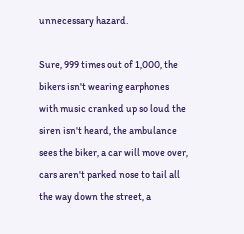unnecessary hazard.

Sure, 999 times out of 1,000, the bikers isn't wearing earphones with music cranked up so loud the siren isn't heard, the ambulance sees the biker, a car will move over, cars aren't parked nose to tail all the way down the street, a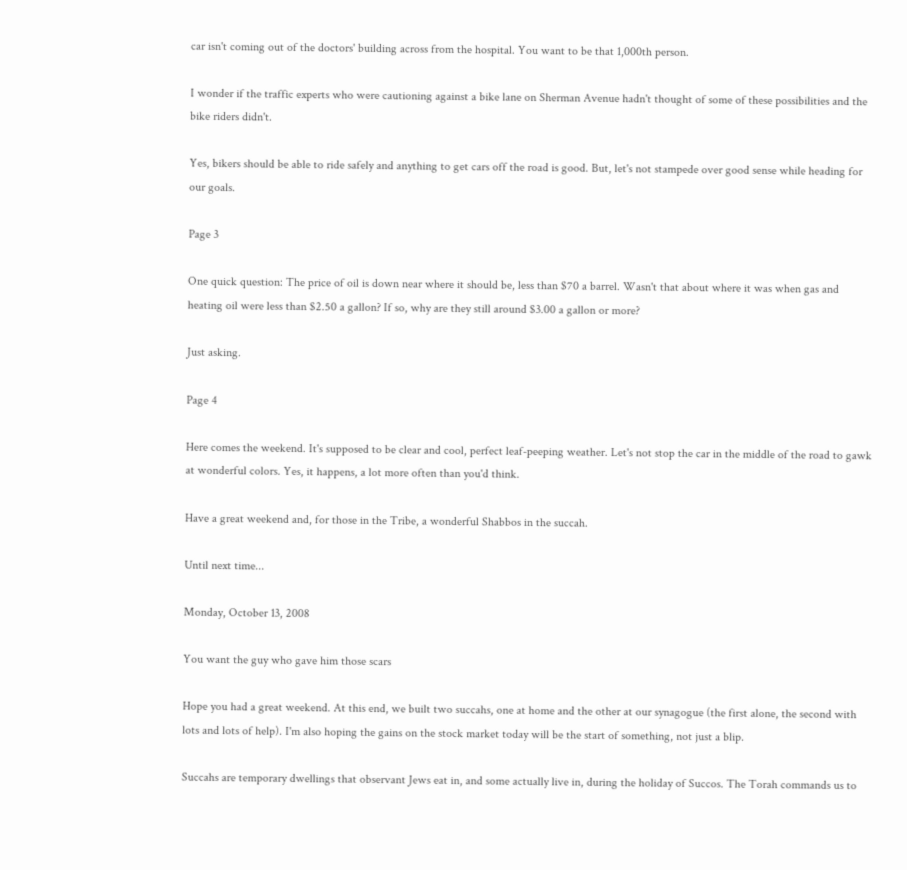car isn't coming out of the doctors' building across from the hospital. You want to be that 1,000th person.

I wonder if the traffic experts who were cautioning against a bike lane on Sherman Avenue hadn't thought of some of these possibilities and the bike riders didn't.

Yes, bikers should be able to ride safely and anything to get cars off the road is good. But, let's not stampede over good sense while heading for our goals.

Page 3

One quick question: The price of oil is down near where it should be, less than $70 a barrel. Wasn't that about where it was when gas and heating oil were less than $2.50 a gallon? If so, why are they still around $3.00 a gallon or more?

Just asking.

Page 4

Here comes the weekend. It's supposed to be clear and cool, perfect leaf-peeping weather. Let's not stop the car in the middle of the road to gawk at wonderful colors. Yes, it happens, a lot more often than you'd think.

Have a great weekend and, for those in the Tribe, a wonderful Shabbos in the succah.

Until next time...

Monday, October 13, 2008

You want the guy who gave him those scars

Hope you had a great weekend. At this end, we built two succahs, one at home and the other at our synagogue (the first alone, the second with lots and lots of help). I'm also hoping the gains on the stock market today will be the start of something, not just a blip.

Succahs are temporary dwellings that observant Jews eat in, and some actually live in, during the holiday of Succos. The Torah commands us to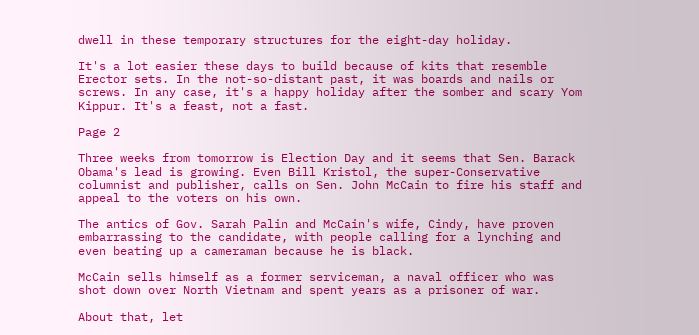dwell in these temporary structures for the eight-day holiday.

It's a lot easier these days to build because of kits that resemble Erector sets. In the not-so-distant past, it was boards and nails or screws. In any case, it's a happy holiday after the somber and scary Yom Kippur. It's a feast, not a fast.

Page 2

Three weeks from tomorrow is Election Day and it seems that Sen. Barack Obama's lead is growing. Even Bill Kristol, the super-Conservative columnist and publisher, calls on Sen. John McCain to fire his staff and appeal to the voters on his own.

The antics of Gov. Sarah Palin and McCain's wife, Cindy, have proven embarrassing to the candidate, with people calling for a lynching and even beating up a cameraman because he is black.

McCain sells himself as a former serviceman, a naval officer who was shot down over North Vietnam and spent years as a prisoner of war.

About that, let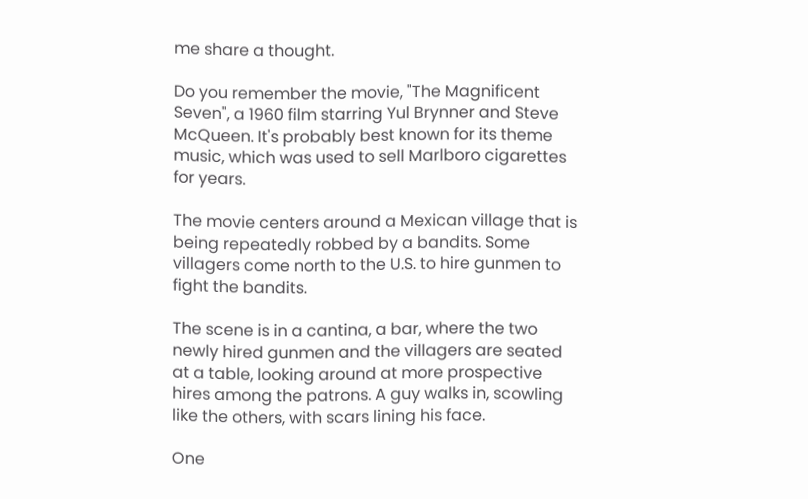me share a thought.

Do you remember the movie, "The Magnificent Seven", a 1960 film starring Yul Brynner and Steve McQueen. It's probably best known for its theme music, which was used to sell Marlboro cigarettes for years.

The movie centers around a Mexican village that is being repeatedly robbed by a bandits. Some villagers come north to the U.S. to hire gunmen to fight the bandits.

The scene is in a cantina, a bar, where the two newly hired gunmen and the villagers are seated at a table, looking around at more prospective hires among the patrons. A guy walks in, scowling like the others, with scars lining his face.

One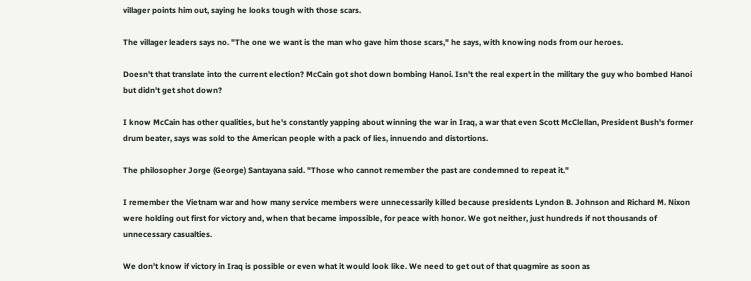villager points him out, saying he looks tough with those scars.

The villager leaders says no. "The one we want is the man who gave him those scars," he says, with knowing nods from our heroes.

Doesn't that translate into the current election? McCain got shot down bombing Hanoi. Isn't the real expert in the military the guy who bombed Hanoi but didn't get shot down?

I know McCain has other qualities, but he's constantly yapping about winning the war in Iraq, a war that even Scott McClellan, President Bush's former drum beater, says was sold to the American people with a pack of lies, innuendo and distortions.

The philosopher Jorge (George) Santayana said. "Those who cannot remember the past are condemned to repeat it."

I remember the Vietnam war and how many service members were unnecessarily killed because presidents Lyndon B. Johnson and Richard M. Nixon were holding out first for victory and, when that became impossible, for peace with honor. We got neither, just hundreds if not thousands of unnecessary casualties.

We don't know if victory in Iraq is possible or even what it would look like. We need to get out of that quagmire as soon as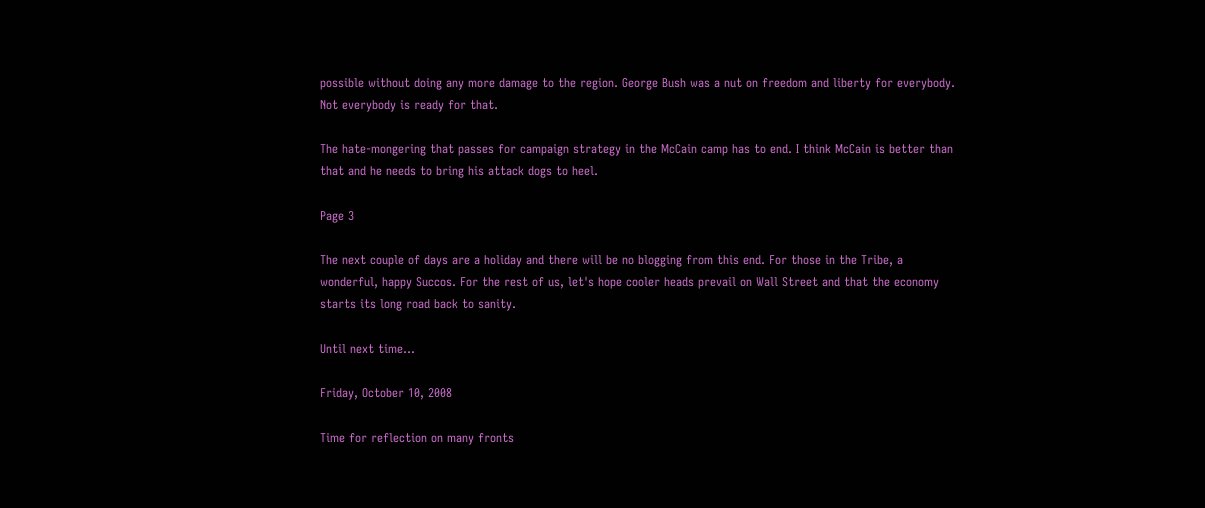possible without doing any more damage to the region. George Bush was a nut on freedom and liberty for everybody. Not everybody is ready for that.

The hate-mongering that passes for campaign strategy in the McCain camp has to end. I think McCain is better than that and he needs to bring his attack dogs to heel.

Page 3

The next couple of days are a holiday and there will be no blogging from this end. For those in the Tribe, a wonderful, happy Succos. For the rest of us, let's hope cooler heads prevail on Wall Street and that the economy starts its long road back to sanity.

Until next time...

Friday, October 10, 2008

Time for reflection on many fronts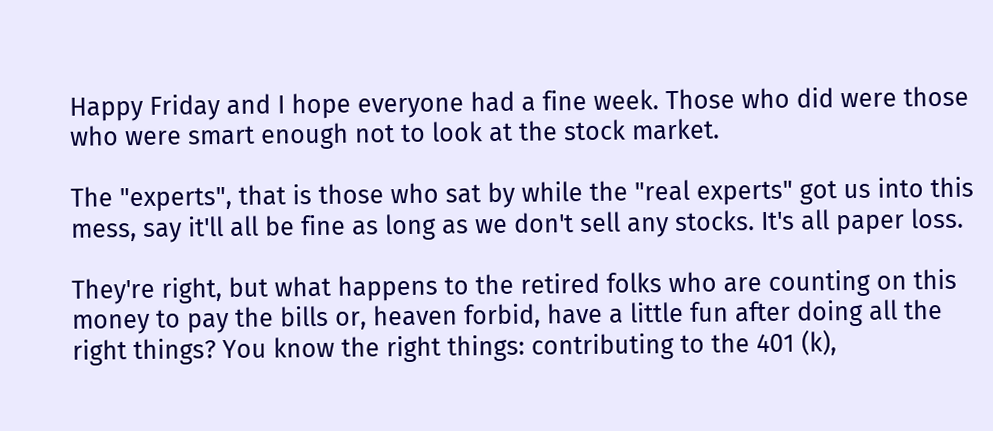Happy Friday and I hope everyone had a fine week. Those who did were those who were smart enough not to look at the stock market.

The "experts", that is those who sat by while the "real experts" got us into this mess, say it'll all be fine as long as we don't sell any stocks. It's all paper loss.

They're right, but what happens to the retired folks who are counting on this money to pay the bills or, heaven forbid, have a little fun after doing all the right things? You know the right things: contributing to the 401 (k),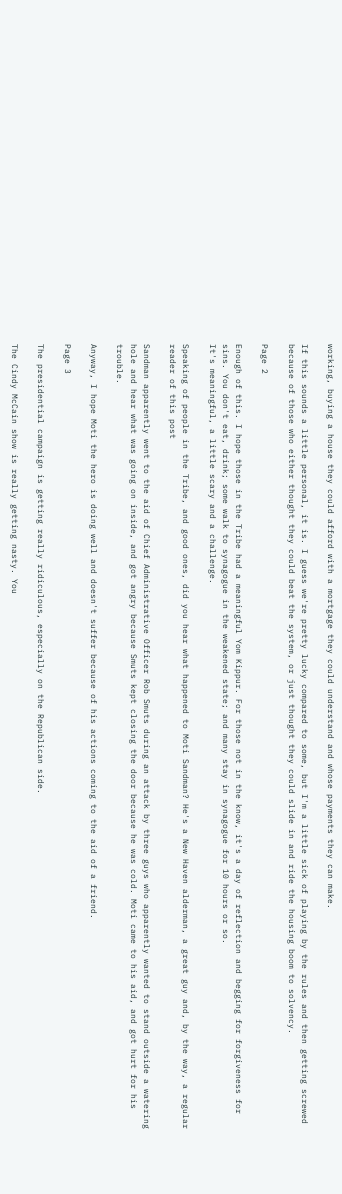working, buying a house they could afford with a mortgage they could understand and whose payments they can make.

If this sounds a little personal, it is. I guess we're pretty lucky compared to some, but I'm a little sick of playing by the rules and then getting screwed because of those who either thought they could beat the system, or just thought they could slide in and ride the housing boom to solvency.

Page 2

Enough of this. I hope those in the Tribe had a meaningful Yom Kippur. For those not in the know, it's a day of reflection and begging for forgiveness for sins. You don't eat, drink; some walk to synagogue in the weakened state; and many stay in synagogue for 10 hours or so.
It's meaningful, a little scary and a challenge.

Speaking of people in the Tribe, and good ones, did you hear what happened to Moti Sandman? He's a New Haven alderman, a great guy and, by the way, a regular reader of this post

Sandman apparently went to the aid of Chief Administrative Officer Rob Smuts during an attack by three guys who apparently wanted to stand outside a watering hole and hear what was going on inside, and got angry because Smuts kept closing the door because he was cold. Moti came to his aid, and got hurt for his trouble.

Anyway, I hope Moti the hero is doing well and doesn't suffer because of his actions coming to the aid of a friend.

Page 3

The presidential campaign is getting really ridiculous, especially on the Republican side.

The Cindy McCain show is really getting nasty. You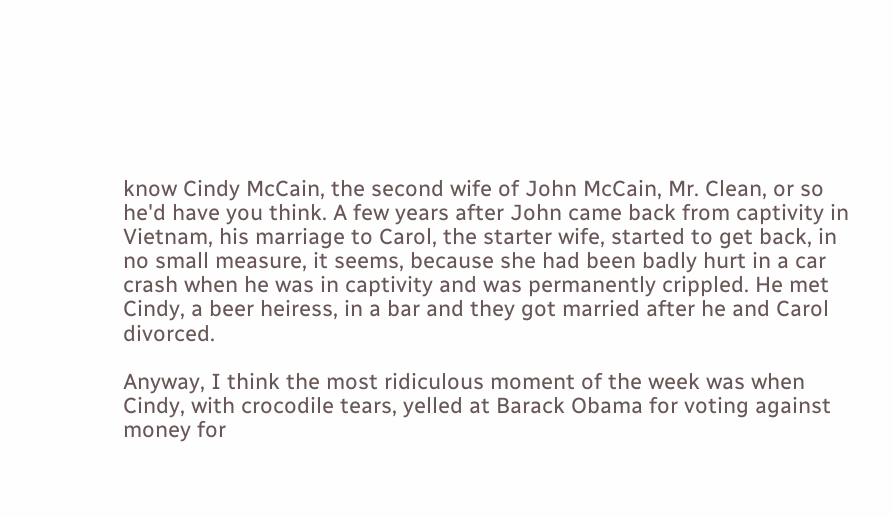know Cindy McCain, the second wife of John McCain, Mr. Clean, or so he'd have you think. A few years after John came back from captivity in Vietnam, his marriage to Carol, the starter wife, started to get back, in no small measure, it seems, because she had been badly hurt in a car crash when he was in captivity and was permanently crippled. He met Cindy, a beer heiress, in a bar and they got married after he and Carol divorced.

Anyway, I think the most ridiculous moment of the week was when Cindy, with crocodile tears, yelled at Barack Obama for voting against money for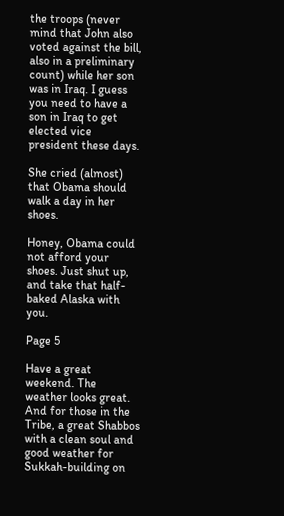the troops (never mind that John also voted against the bill, also in a preliminary count) while her son was in Iraq. I guess you need to have a son in Iraq to get elected vice president these days.

She cried (almost) that Obama should walk a day in her shoes.

Honey, Obama could not afford your shoes. Just shut up, and take that half-baked Alaska with you.

Page 5

Have a great weekend. The weather looks great. And for those in the Tribe, a great Shabbos with a clean soul and good weather for Sukkah-building on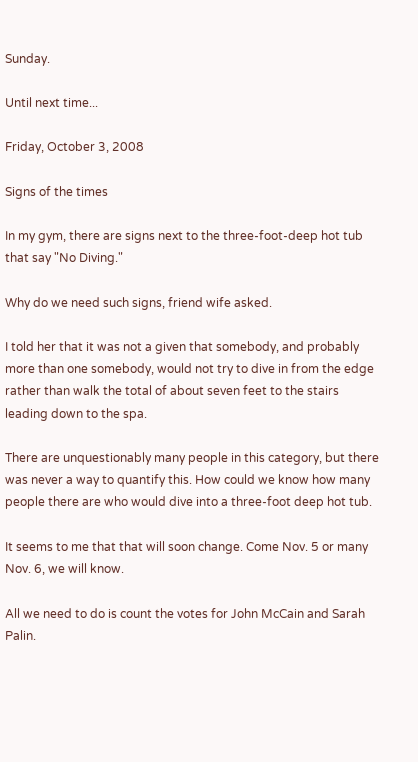Sunday.

Until next time...

Friday, October 3, 2008

Signs of the times

In my gym, there are signs next to the three-foot-deep hot tub that say "No Diving."

Why do we need such signs, friend wife asked.

I told her that it was not a given that somebody, and probably more than one somebody, would not try to dive in from the edge rather than walk the total of about seven feet to the stairs leading down to the spa.

There are unquestionably many people in this category, but there was never a way to quantify this. How could we know how many people there are who would dive into a three-foot deep hot tub.

It seems to me that that will soon change. Come Nov. 5 or many Nov. 6, we will know.

All we need to do is count the votes for John McCain and Sarah Palin.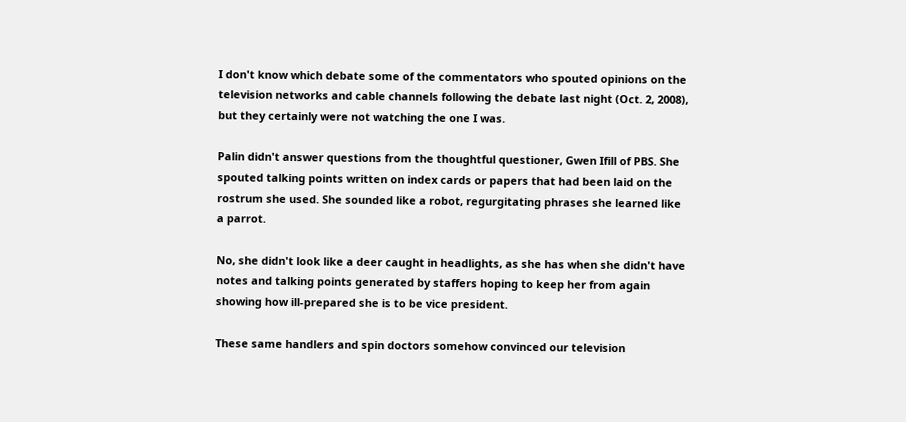I don't know which debate some of the commentators who spouted opinions on the television networks and cable channels following the debate last night (Oct. 2, 2008), but they certainly were not watching the one I was.

Palin didn't answer questions from the thoughtful questioner, Gwen Ifill of PBS. She spouted talking points written on index cards or papers that had been laid on the rostrum she used. She sounded like a robot, regurgitating phrases she learned like a parrot.

No, she didn't look like a deer caught in headlights, as she has when she didn't have notes and talking points generated by staffers hoping to keep her from again showing how ill-prepared she is to be vice president.

These same handlers and spin doctors somehow convinced our television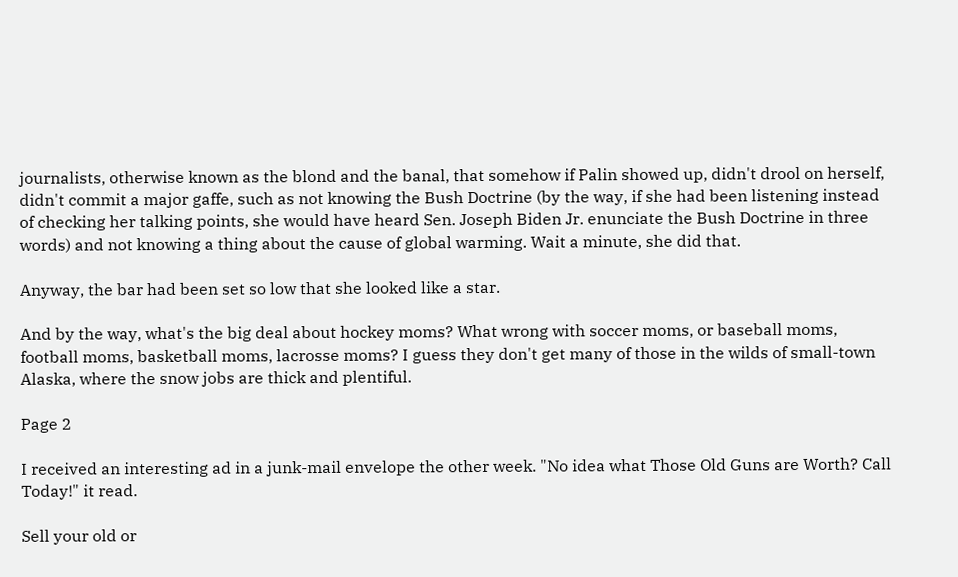journalists, otherwise known as the blond and the banal, that somehow if Palin showed up, didn't drool on herself, didn't commit a major gaffe, such as not knowing the Bush Doctrine (by the way, if she had been listening instead of checking her talking points, she would have heard Sen. Joseph Biden Jr. enunciate the Bush Doctrine in three words) and not knowing a thing about the cause of global warming. Wait a minute, she did that.

Anyway, the bar had been set so low that she looked like a star.

And by the way, what's the big deal about hockey moms? What wrong with soccer moms, or baseball moms, football moms, basketball moms, lacrosse moms? I guess they don't get many of those in the wilds of small-town Alaska, where the snow jobs are thick and plentiful.

Page 2

I received an interesting ad in a junk-mail envelope the other week. "No idea what Those Old Guns are Worth? Call Today!" it read.

Sell your old or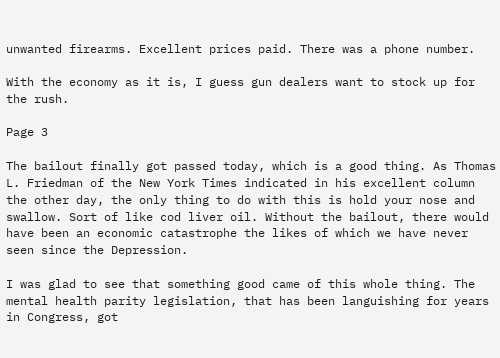unwanted firearms. Excellent prices paid. There was a phone number.

With the economy as it is, I guess gun dealers want to stock up for the rush.

Page 3

The bailout finally got passed today, which is a good thing. As Thomas L. Friedman of the New York Times indicated in his excellent column the other day, the only thing to do with this is hold your nose and swallow. Sort of like cod liver oil. Without the bailout, there would have been an economic catastrophe the likes of which we have never seen since the Depression.

I was glad to see that something good came of this whole thing. The mental health parity legislation, that has been languishing for years in Congress, got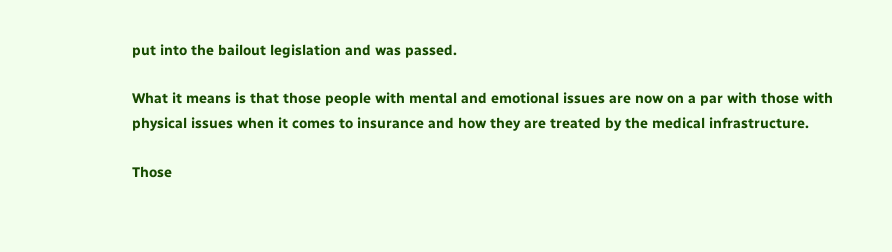put into the bailout legislation and was passed.

What it means is that those people with mental and emotional issues are now on a par with those with physical issues when it comes to insurance and how they are treated by the medical infrastructure.

Those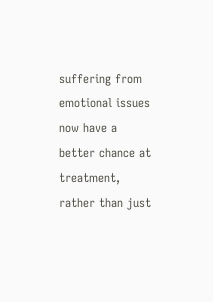suffering from emotional issues now have a better chance at treatment, rather than just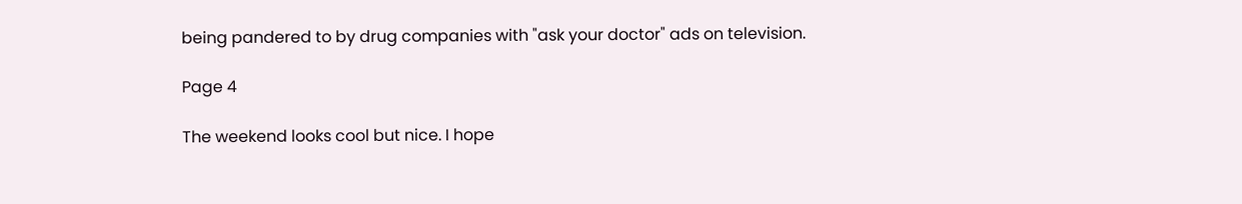being pandered to by drug companies with "ask your doctor" ads on television.

Page 4

The weekend looks cool but nice. I hope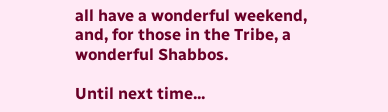all have a wonderful weekend, and, for those in the Tribe, a wonderful Shabbos.

Until next time...